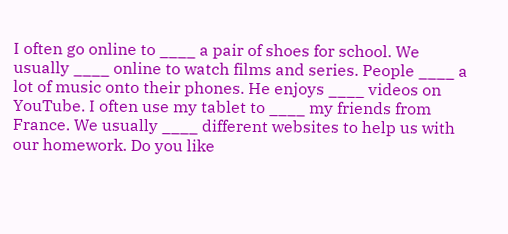I often go online to ____ a pair of shoes for school. We usually ____ online to watch films and series. People ____ a lot of music onto their phones. He enjoys ____ videos on YouTube. I often use my tablet to ____ my friends from France. We usually ____ different websites to help us with our homework. Do you like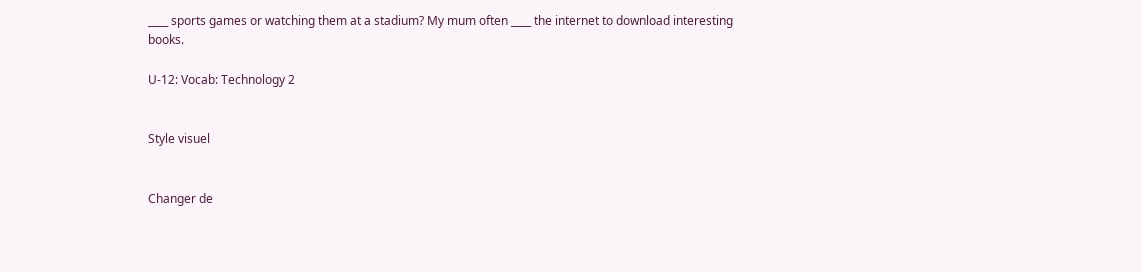____ sports games or watching them at a stadium? My mum often ____ the internet to download interesting books.

U-12: Vocab: Technology 2


Style visuel


Changer de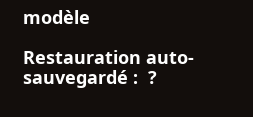modèle

Restauration auto-sauvegardé :  ?